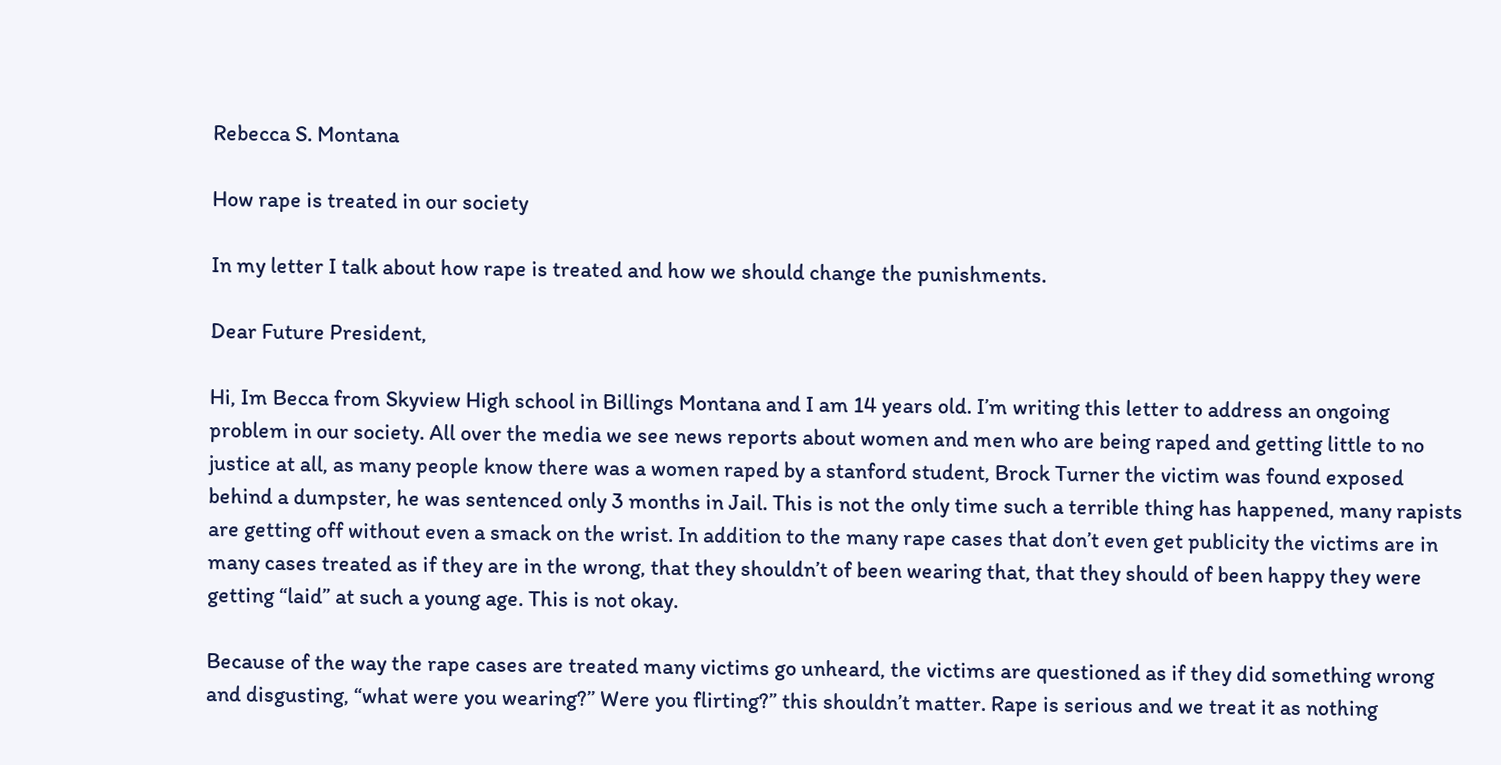Rebecca S. Montana

How rape is treated in our society

In my letter I talk about how rape is treated and how we should change the punishments.

Dear Future President,

Hi, Im Becca from Skyview High school in Billings Montana and I am 14 years old. I’m writing this letter to address an ongoing problem in our society. All over the media we see news reports about women and men who are being raped and getting little to no justice at all, as many people know there was a women raped by a stanford student, Brock Turner the victim was found exposed behind a dumpster, he was sentenced only 3 months in Jail. This is not the only time such a terrible thing has happened, many rapists are getting off without even a smack on the wrist. In addition to the many rape cases that don’t even get publicity the victims are in many cases treated as if they are in the wrong, that they shouldn’t of been wearing that, that they should of been happy they were getting “laid” at such a young age. This is not okay.

Because of the way the rape cases are treated many victims go unheard, the victims are questioned as if they did something wrong and disgusting, “what were you wearing?’’ Were you flirting?” this shouldn’t matter. Rape is serious and we treat it as nothing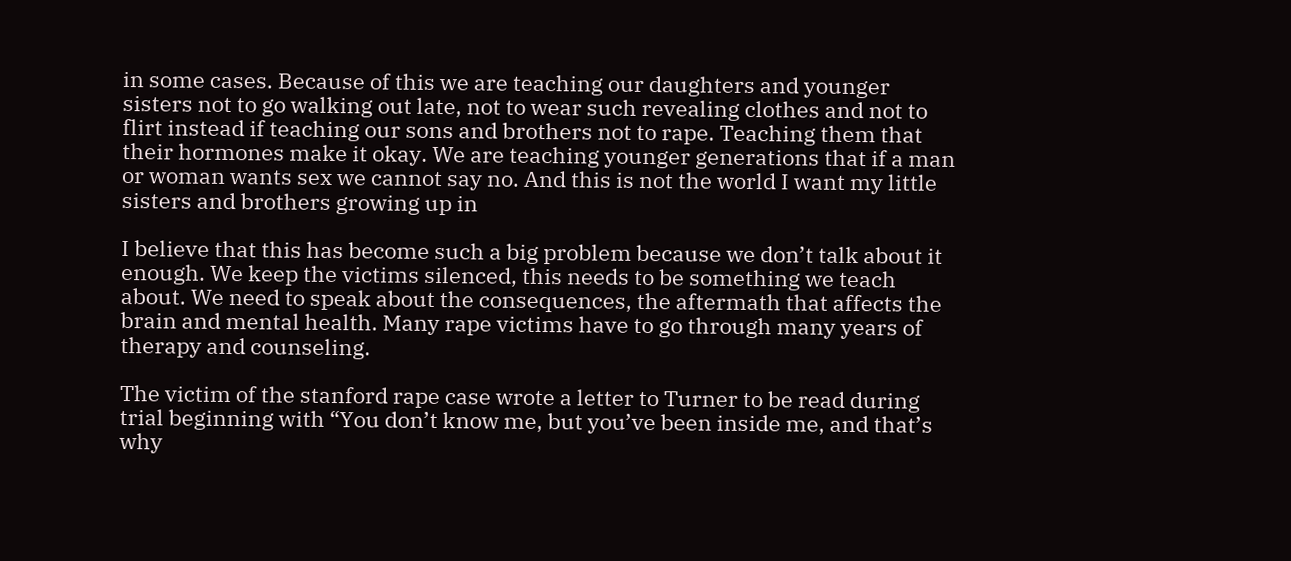in some cases. Because of this we are teaching our daughters and younger sisters not to go walking out late, not to wear such revealing clothes and not to flirt instead if teaching our sons and brothers not to rape. Teaching them that their hormones make it okay. We are teaching younger generations that if a man or woman wants sex we cannot say no. And this is not the world I want my little sisters and brothers growing up in

I believe that this has become such a big problem because we don’t talk about it enough. We keep the victims silenced, this needs to be something we teach about. We need to speak about the consequences, the aftermath that affects the brain and mental health. Many rape victims have to go through many years of therapy and counseling.

The victim of the stanford rape case wrote a letter to Turner to be read during trial beginning with “You don’t know me, but you’ve been inside me, and that’s why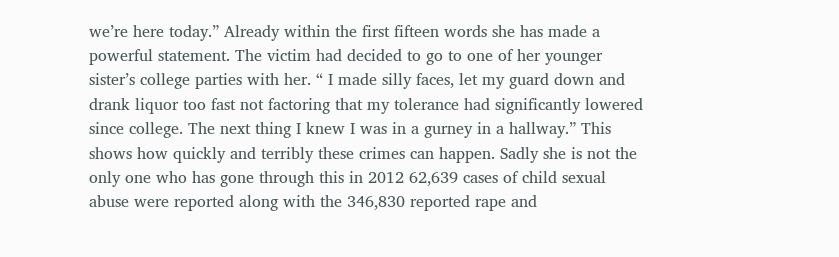we’re here today.” Already within the first fifteen words she has made a powerful statement. The victim had decided to go to one of her younger sister’s college parties with her. “ I made silly faces, let my guard down and drank liquor too fast not factoring that my tolerance had significantly lowered since college. The next thing I knew I was in a gurney in a hallway.” This shows how quickly and terribly these crimes can happen. Sadly she is not the only one who has gone through this in 2012 62,639 cases of child sexual abuse were reported along with the 346,830 reported rape and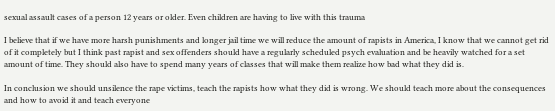sexual assault cases of a person 12 years or older. Even children are having to live with this trauma

I believe that if we have more harsh punishments and longer jail time we will reduce the amount of rapists in America, I know that we cannot get rid of it completely but I think past rapist and sex offenders should have a regularly scheduled psych evaluation and be heavily watched for a set amount of time. They should also have to spend many years of classes that will make them realize how bad what they did is.

In conclusion we should unsilence the rape victims, teach the rapists how what they did is wrong. We should teach more about the consequences and how to avoid it and teach everyone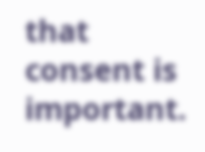that consent is important.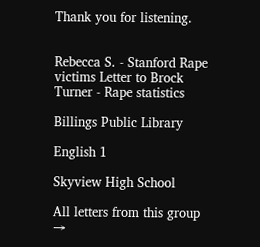Thank you for listening.


Rebecca S. - Stanford Rape victims Letter to Brock Turner - Rape statistics

Billings Public Library

English 1

Skyview High School

All letters from this group →